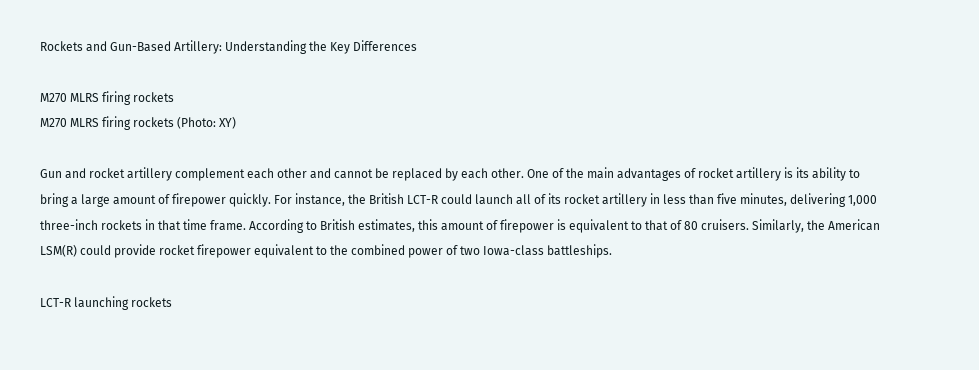Rockets and Gun-Based Artillery: Understanding the Key Differences

M270 MLRS firing rockets
M270 MLRS firing rockets (Photo: XY)

Gun and rocket artillery complement each other and cannot be replaced by each other. One of the main advantages of rocket artillery is its ability to bring a large amount of firepower quickly. For instance, the British LCT-R could launch all of its rocket artillery in less than five minutes, delivering 1,000 three-inch rockets in that time frame. According to British estimates, this amount of firepower is equivalent to that of 80 cruisers. Similarly, the American LSM(R) could provide rocket firepower equivalent to the combined power of two Iowa-class battleships.

LCT-R launching rockets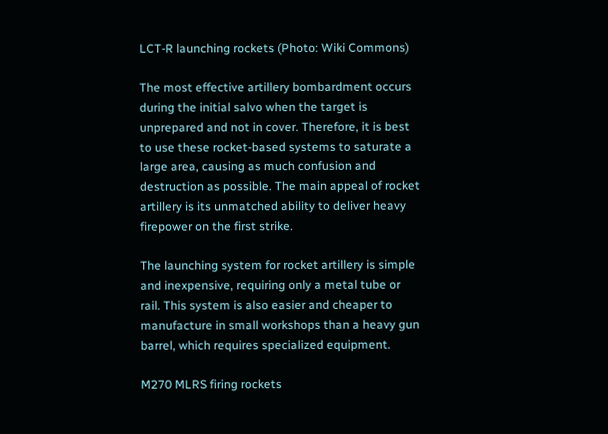LCT-R launching rockets (Photo: Wiki Commons)

The most effective artillery bombardment occurs during the initial salvo when the target is unprepared and not in cover. Therefore, it is best to use these rocket-based systems to saturate a large area, causing as much confusion and destruction as possible. The main appeal of rocket artillery is its unmatched ability to deliver heavy firepower on the first strike.

The launching system for rocket artillery is simple and inexpensive, requiring only a metal tube or rail. This system is also easier and cheaper to manufacture in small workshops than a heavy gun barrel, which requires specialized equipment.

M270 MLRS firing rockets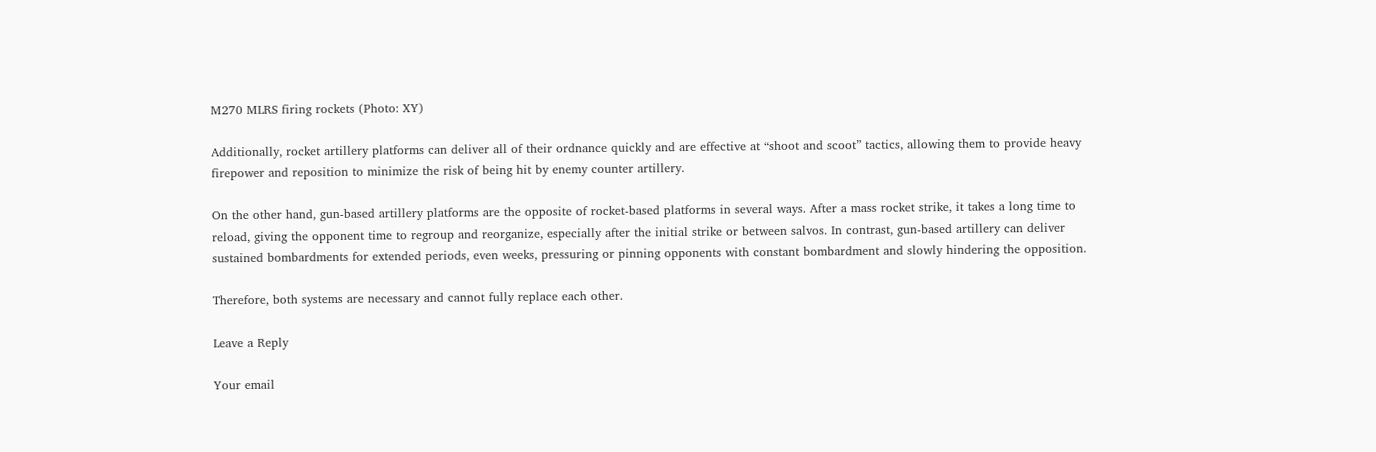M270 MLRS firing rockets (Photo: XY)

Additionally, rocket artillery platforms can deliver all of their ordnance quickly and are effective at “shoot and scoot” tactics, allowing them to provide heavy firepower and reposition to minimize the risk of being hit by enemy counter artillery.

On the other hand, gun-based artillery platforms are the opposite of rocket-based platforms in several ways. After a mass rocket strike, it takes a long time to reload, giving the opponent time to regroup and reorganize, especially after the initial strike or between salvos. In contrast, gun-based artillery can deliver sustained bombardments for extended periods, even weeks, pressuring or pinning opponents with constant bombardment and slowly hindering the opposition.

Therefore, both systems are necessary and cannot fully replace each other.

Leave a Reply

Your email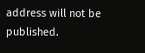address will not be published.